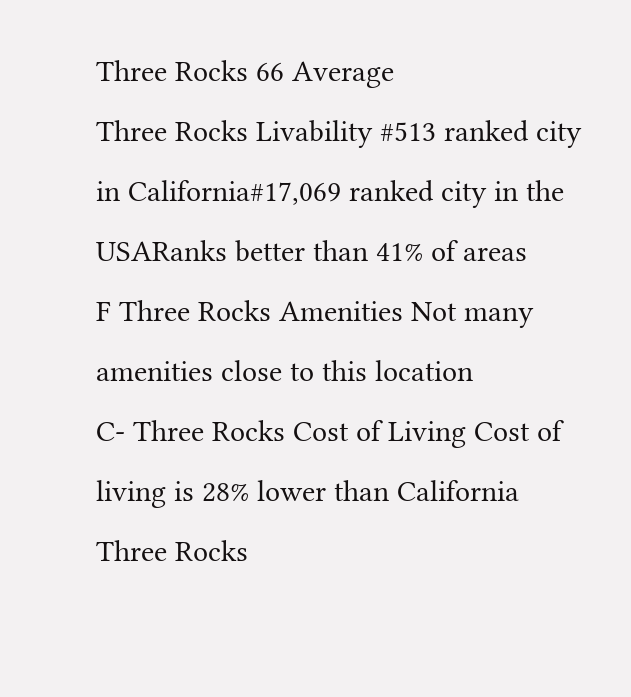Three Rocks 66 Average
Three Rocks Livability #513 ranked city in California#17,069 ranked city in the USARanks better than 41% of areas
F Three Rocks Amenities Not many amenities close to this location
C- Three Rocks Cost of Living Cost of living is 28% lower than California
Three Rocks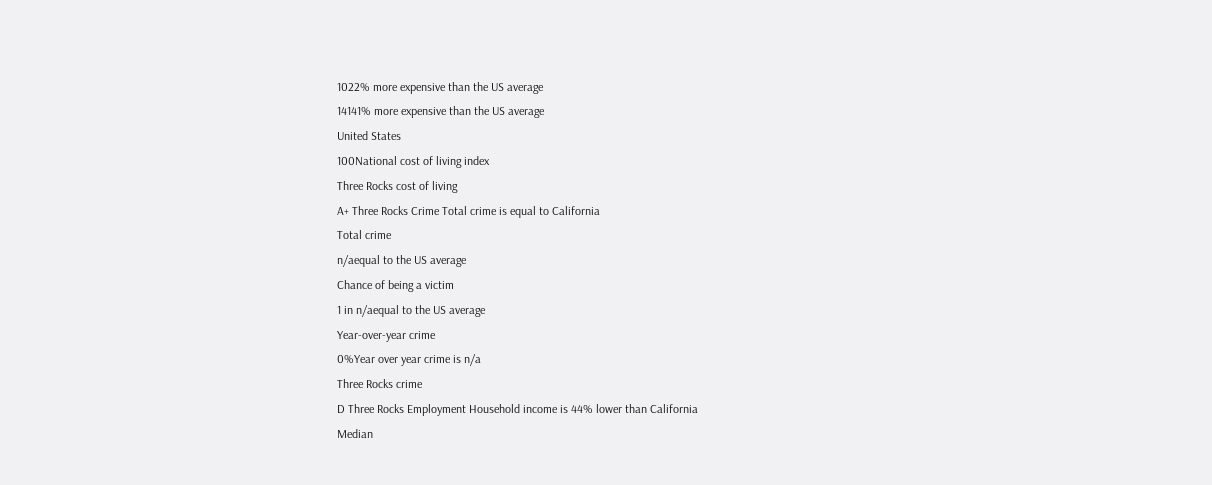1022% more expensive than the US average
14141% more expensive than the US average
United States
100National cost of living index
Three Rocks cost of living
A+ Three Rocks Crime Total crime is equal to California
Total crime
n/aequal to the US average
Chance of being a victim
1 in n/aequal to the US average
Year-over-year crime
0%Year over year crime is n/a
Three Rocks crime
D Three Rocks Employment Household income is 44% lower than California
Median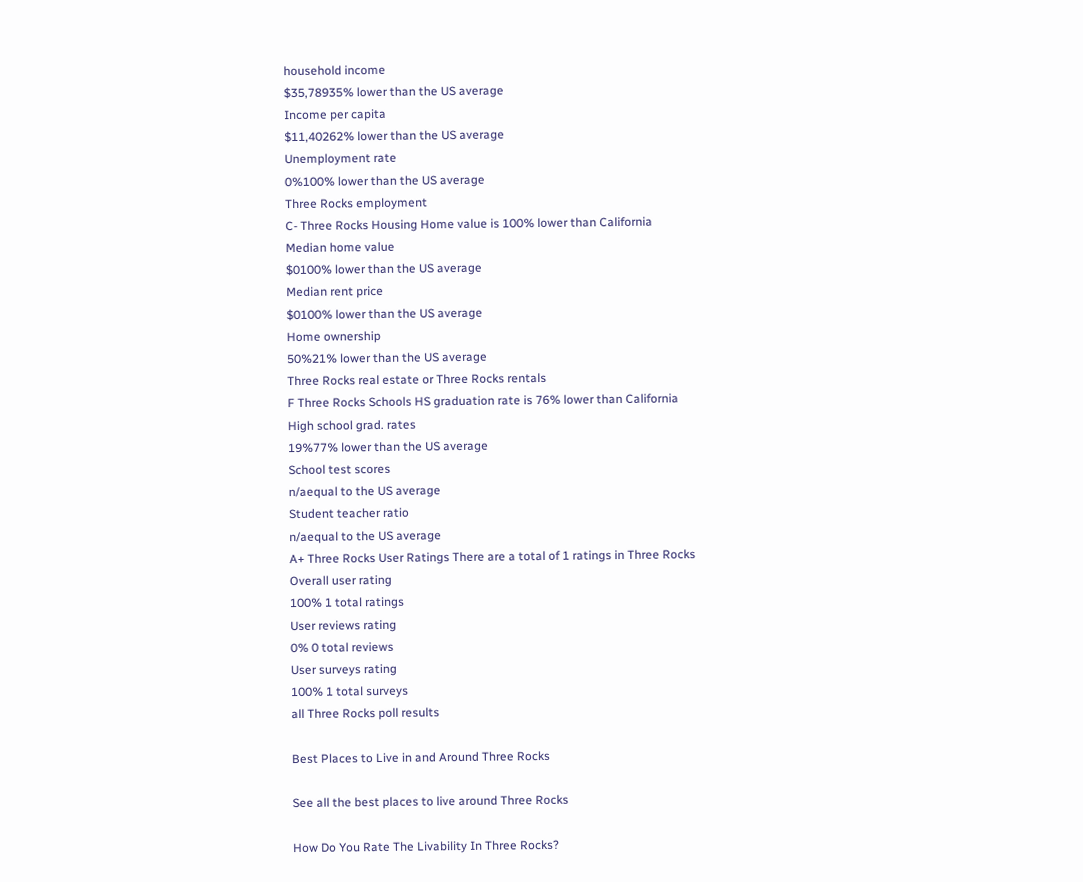household income
$35,78935% lower than the US average
Income per capita
$11,40262% lower than the US average
Unemployment rate
0%100% lower than the US average
Three Rocks employment
C- Three Rocks Housing Home value is 100% lower than California
Median home value
$0100% lower than the US average
Median rent price
$0100% lower than the US average
Home ownership
50%21% lower than the US average
Three Rocks real estate or Three Rocks rentals
F Three Rocks Schools HS graduation rate is 76% lower than California
High school grad. rates
19%77% lower than the US average
School test scores
n/aequal to the US average
Student teacher ratio
n/aequal to the US average
A+ Three Rocks User Ratings There are a total of 1 ratings in Three Rocks
Overall user rating
100% 1 total ratings
User reviews rating
0% 0 total reviews
User surveys rating
100% 1 total surveys
all Three Rocks poll results

Best Places to Live in and Around Three Rocks

See all the best places to live around Three Rocks

How Do You Rate The Livability In Three Rocks?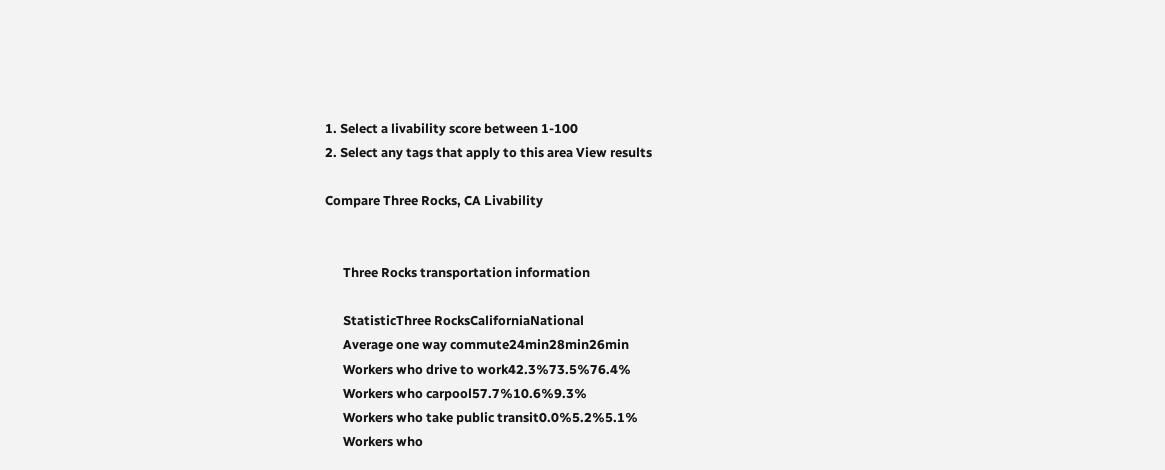1. Select a livability score between 1-100
2. Select any tags that apply to this area View results

Compare Three Rocks, CA Livability


      Three Rocks transportation information

      StatisticThree RocksCaliforniaNational
      Average one way commute24min28min26min
      Workers who drive to work42.3%73.5%76.4%
      Workers who carpool57.7%10.6%9.3%
      Workers who take public transit0.0%5.2%5.1%
      Workers who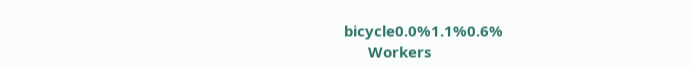bicycle0.0%1.1%0.6%
      Workers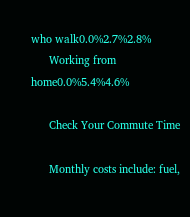who walk0.0%2.7%2.8%
      Working from home0.0%5.4%4.6%

      Check Your Commute Time

      Monthly costs include: fuel,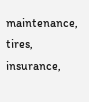maintenance, tires, insurance,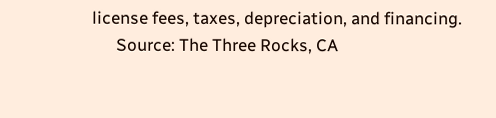license fees, taxes, depreciation, and financing.
      Source: The Three Rocks, CA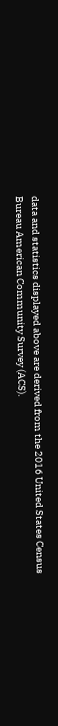data and statistics displayed above are derived from the 2016 United States Census Bureau American Community Survey (ACS).